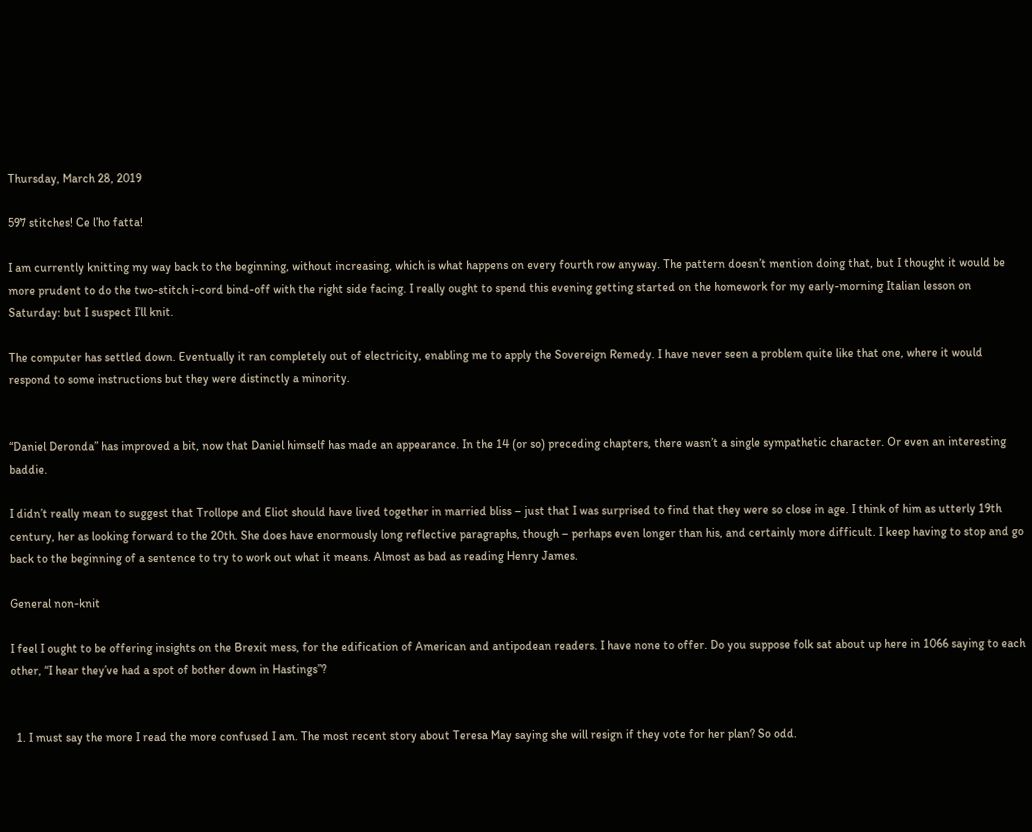Thursday, March 28, 2019

597 stitches! Ce l’ho fatta!

I am currently knitting my way back to the beginning, without increasing, which is what happens on every fourth row anyway. The pattern doesn’t mention doing that, but I thought it would be more prudent to do the two-stitch i-cord bind-off with the right side facing. I really ought to spend this evening getting started on the homework for my early-morning Italian lesson on Saturday: but I suspect I’ll knit.

The computer has settled down. Eventually it ran completely out of electricity, enabling me to apply the Sovereign Remedy. I have never seen a problem quite like that one, where it would respond to some instructions but they were distinctly a minority.


“Daniel Deronda” has improved a bit, now that Daniel himself has made an appearance. In the 14 (or so) preceding chapters, there wasn’t a single sympathetic character. Or even an interesting baddie.

I didn’t really mean to suggest that Trollope and Eliot should have lived together in married bliss – just that I was surprised to find that they were so close in age. I think of him as utterly 19th century, her as looking forward to the 20th. She does have enormously long reflective paragraphs, though – perhaps even longer than his, and certainly more difficult. I keep having to stop and go back to the beginning of a sentence to try to work out what it means. Almost as bad as reading Henry James.

General non-knit

I feel I ought to be offering insights on the Brexit mess, for the edification of American and antipodean readers. I have none to offer. Do you suppose folk sat about up here in 1066 saying to each other, “I hear they’ve had a spot of bother down in Hastings”?


  1. I must say the more I read the more confused I am. The most recent story about Teresa May saying she will resign if they vote for her plan? So odd.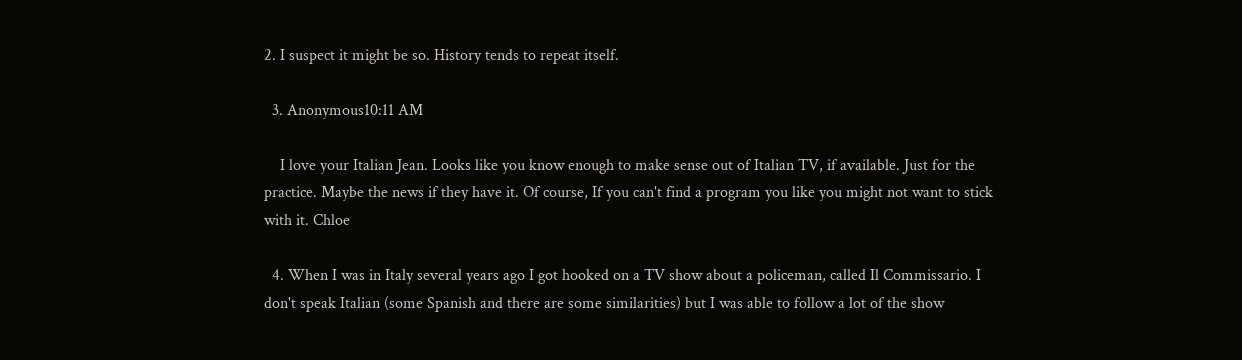2. I suspect it might be so. History tends to repeat itself.

  3. Anonymous10:11 AM

    I love your Italian Jean. Looks like you know enough to make sense out of Italian TV, if available. Just for the practice. Maybe the news if they have it. Of course, If you can't find a program you like you might not want to stick with it. Chloe

  4. When I was in Italy several years ago I got hooked on a TV show about a policeman, called Il Commissario. I don't speak Italian (some Spanish and there are some similarities) but I was able to follow a lot of the show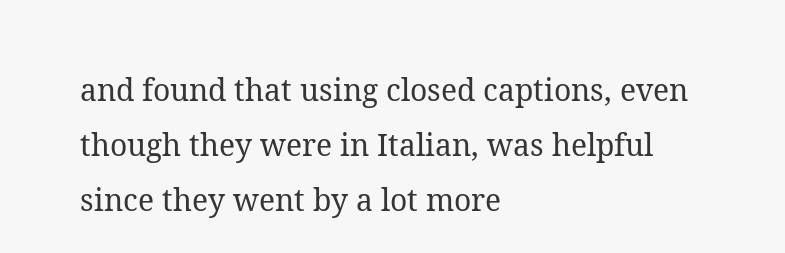and found that using closed captions, even though they were in Italian, was helpful since they went by a lot more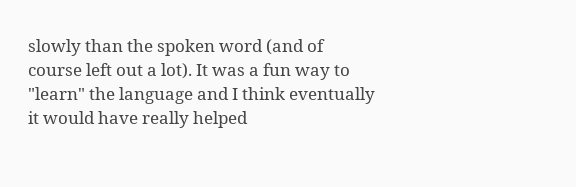slowly than the spoken word (and of course left out a lot). It was a fun way to "learn" the language and I think eventually it would have really helped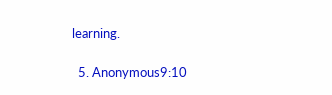learning.

  5. Anonymous9:10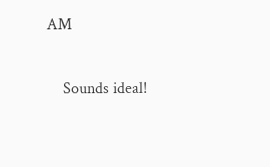AM

    Sounds ideal!